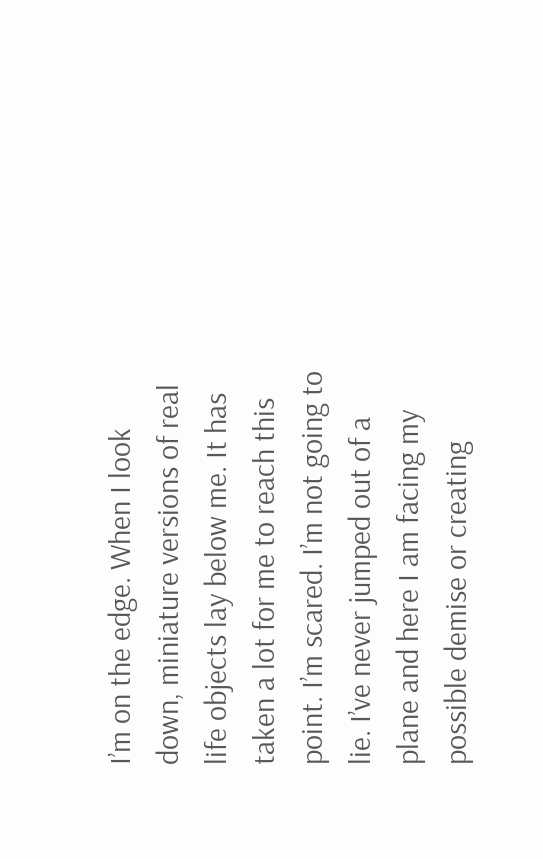I’m on the edge. When I look down, miniature versions of real life objects lay below me. It has taken a lot for me to reach this point. I’m scared. I’m not going to lie. I’ve never jumped out of a plane and here I am facing my possible demise or creating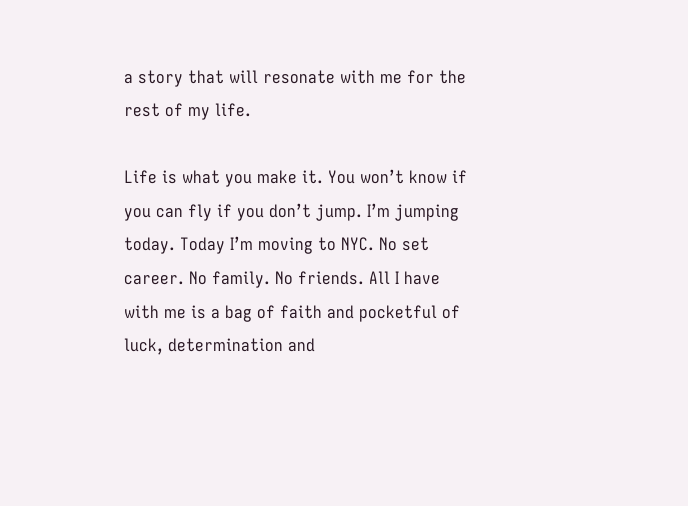a story that will resonate with me for the rest of my life.

Life is what you make it. You won’t know if you can fly if you don’t jump. I’m jumping today. Today I’m moving to NYC. No set career. No family. No friends. All I have with me is a bag of faith and pocketful of luck, determination and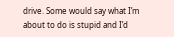drive. Some would say what I’m about to do is stupid and I’d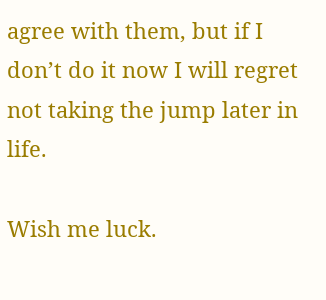agree with them, but if I don’t do it now I will regret not taking the jump later in life.

Wish me luck.